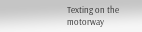Texting on the motorway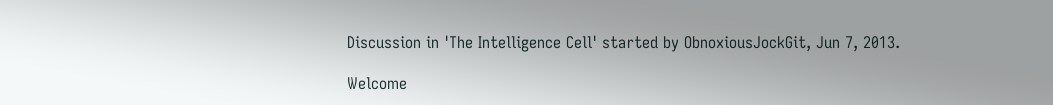Discussion in 'The Intelligence Cell' started by ObnoxiousJockGit, Jun 7, 2013.

Welcome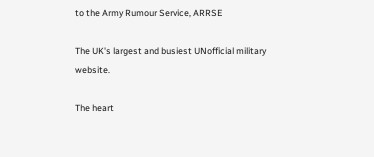to the Army Rumour Service, ARRSE

The UK's largest and busiest UNofficial military website.

The heart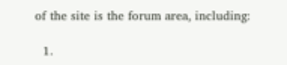of the site is the forum area, including:

  1.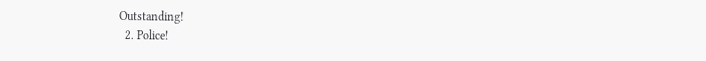Outstanding!
  2. Police!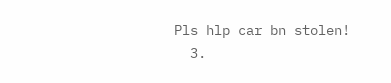Pls hlp car bn stolen!
  3.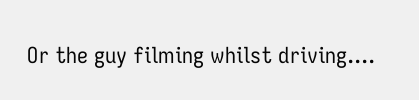Or the guy filming whilst driving....